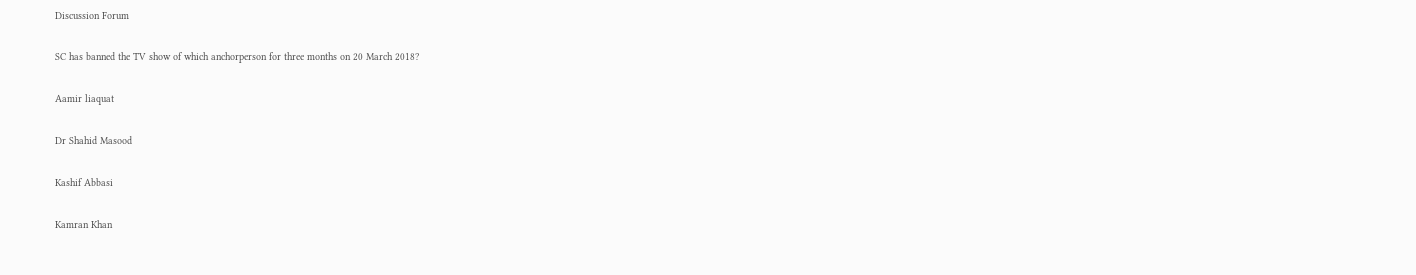Discussion Forum

SC has banned the TV show of which anchorperson for three months on 20 March 2018?

Aamir liaquat

Dr Shahid Masood

Kashif Abbasi

Kamran Khan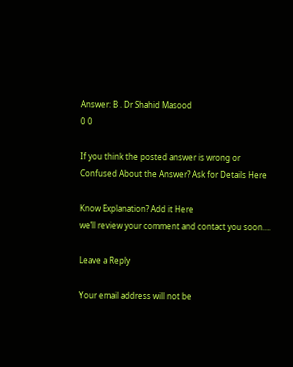Answer: B . Dr Shahid Masood
0 0

If you think the posted answer is wrong or Confused About the Answer? Ask for Details Here

Know Explanation? Add it Here
we’ll review your comment and contact you soon….

Leave a Reply

Your email address will not be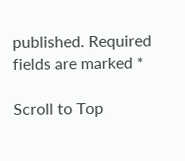published. Required fields are marked *

Scroll to Top